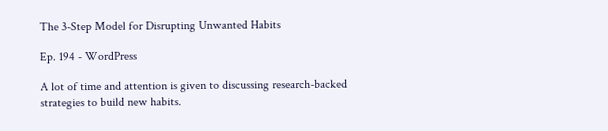The 3-Step Model for Disrupting Unwanted Habits

Ep. 194 - WordPress

A lot of time and attention is given to discussing research-backed strategies to build new habits.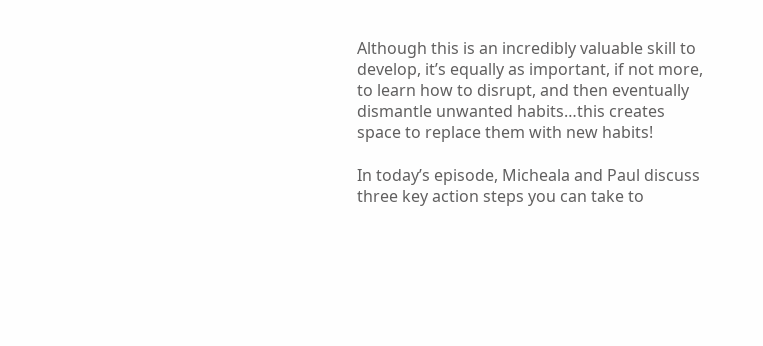Although this is an incredibly valuable skill to develop, it’s equally as important, if not more, to learn how to disrupt, and then eventually dismantle unwanted habits…this creates space to replace them with new habits!

In today’s episode, Micheala and Paul discuss three key action steps you can take to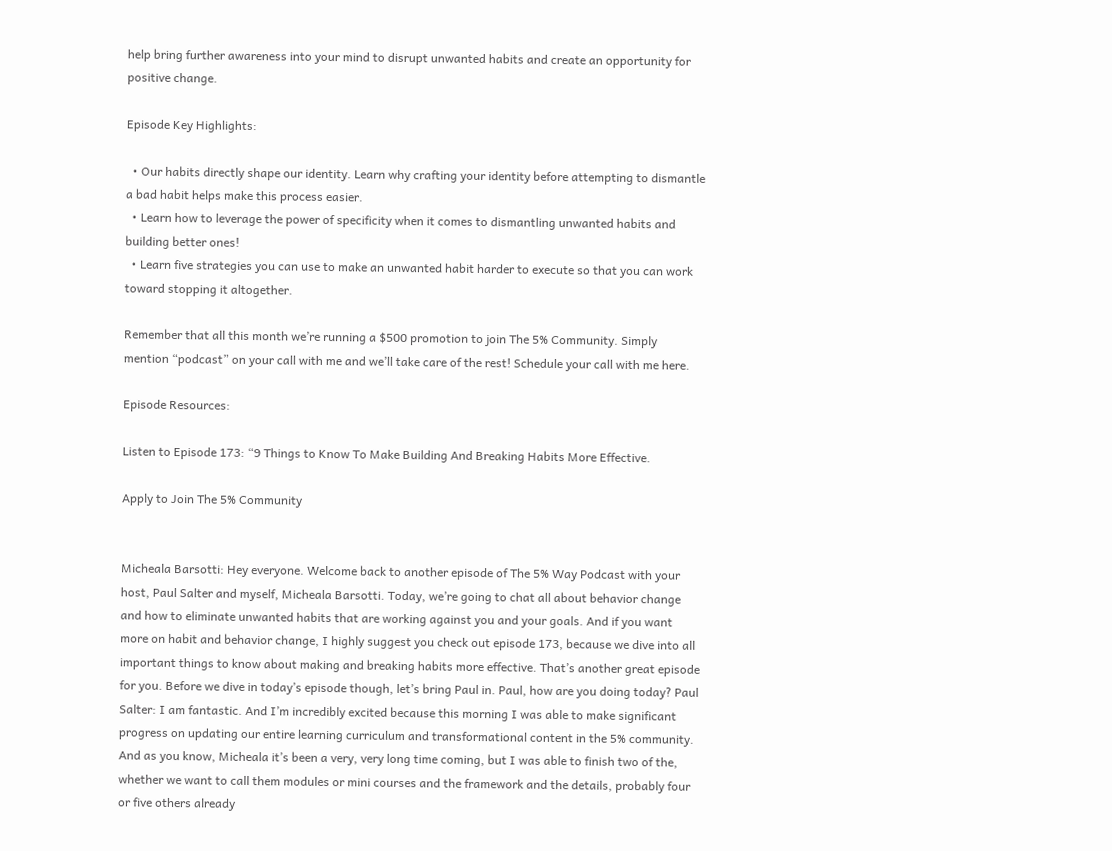help bring further awareness into your mind to disrupt unwanted habits and create an opportunity for positive change.

Episode Key Highlights:

  • Our habits directly shape our identity. Learn why crafting your identity before attempting to dismantle a bad habit helps make this process easier.
  • Learn how to leverage the power of specificity when it comes to dismantling unwanted habits and building better ones!
  • Learn five strategies you can use to make an unwanted habit harder to execute so that you can work toward stopping it altogether.

Remember that all this month we’re running a $500 promotion to join The 5% Community. Simply mention “podcast” on your call with me and we’ll take care of the rest! Schedule your call with me here.

Episode Resources:

Listen to Episode 173: “9 Things to Know To Make Building And Breaking Habits More Effective.

Apply to Join The 5% Community


Micheala Barsotti: Hey everyone. Welcome back to another episode of The 5% Way Podcast with your host, Paul Salter and myself, Micheala Barsotti. Today, we’re going to chat all about behavior change and how to eliminate unwanted habits that are working against you and your goals. And if you want more on habit and behavior change, I highly suggest you check out episode 173, because we dive into all important things to know about making and breaking habits more effective. That’s another great episode for you. Before we dive in today’s episode though, let’s bring Paul in. Paul, how are you doing today? Paul Salter: I am fantastic. And I’m incredibly excited because this morning I was able to make significant progress on updating our entire learning curriculum and transformational content in the 5% community. And as you know, Micheala it’s been a very, very long time coming, but I was able to finish two of the, whether we want to call them modules or mini courses and the framework and the details, probably four or five others already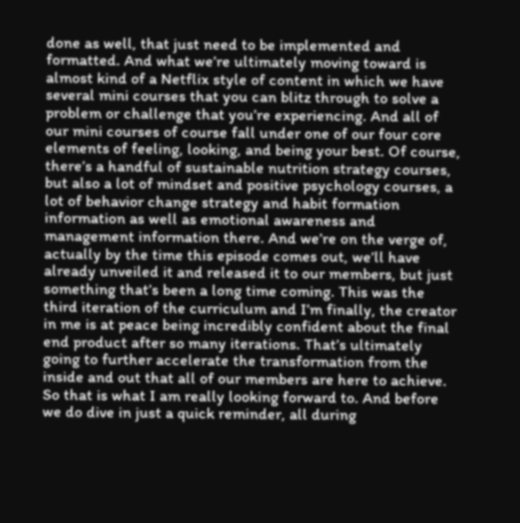done as well, that just need to be implemented and formatted. And what we’re ultimately moving toward is almost kind of a Netflix style of content in which we have several mini courses that you can blitz through to solve a problem or challenge that you’re experiencing. And all of our mini courses of course fall under one of our four core elements of feeling, looking, and being your best. Of course, there’s a handful of sustainable nutrition strategy courses, but also a lot of mindset and positive psychology courses, a lot of behavior change strategy and habit formation information as well as emotional awareness and management information there. And we’re on the verge of, actually by the time this episode comes out, we’ll have already unveiled it and released it to our members, but just something that’s been a long time coming. This was the third iteration of the curriculum and I’m finally, the creator in me is at peace being incredibly confident about the final end product after so many iterations. That’s ultimately going to further accelerate the transformation from the inside and out that all of our members are here to achieve. So that is what I am really looking forward to. And before we do dive in just a quick reminder, all during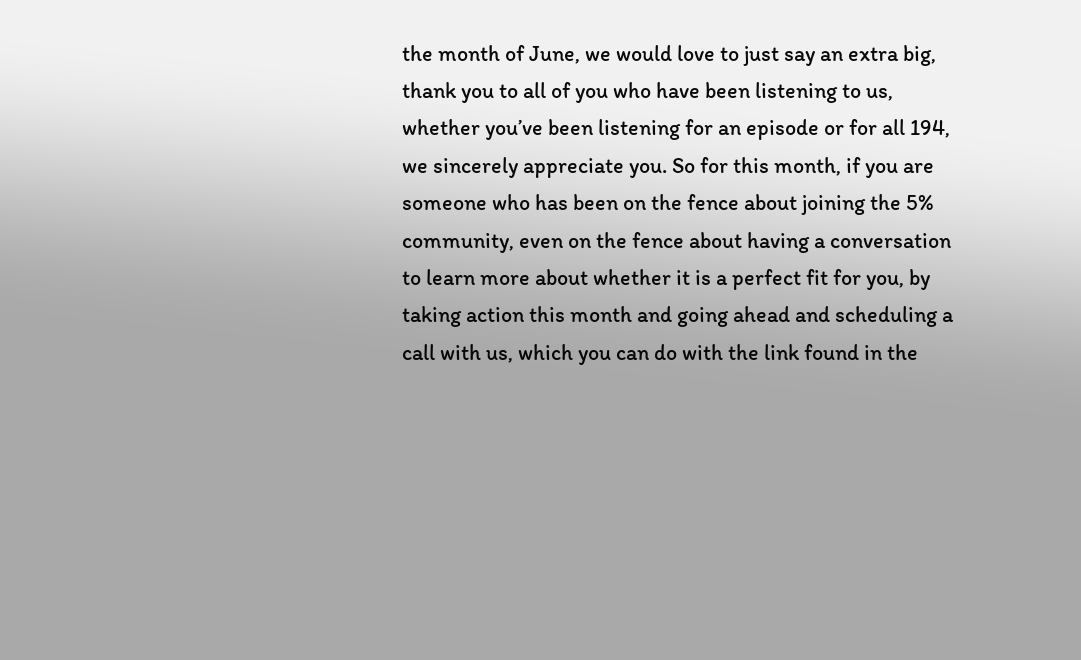the month of June, we would love to just say an extra big, thank you to all of you who have been listening to us, whether you’ve been listening for an episode or for all 194, we sincerely appreciate you. So for this month, if you are someone who has been on the fence about joining the 5% community, even on the fence about having a conversation to learn more about whether it is a perfect fit for you, by taking action this month and going ahead and scheduling a call with us, which you can do with the link found in the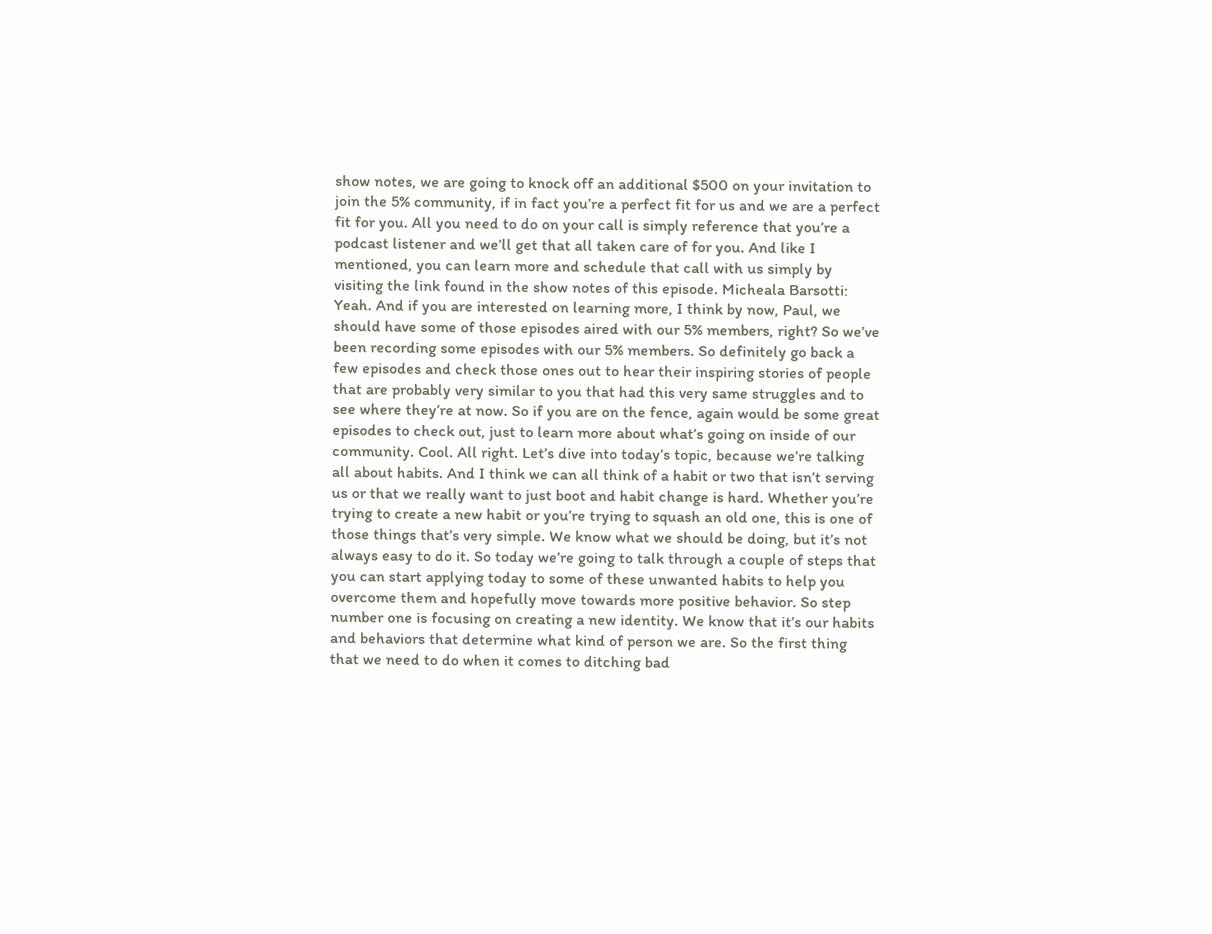show notes, we are going to knock off an additional $500 on your invitation to join the 5% community, if in fact you’re a perfect fit for us and we are a perfect fit for you. All you need to do on your call is simply reference that you’re a podcast listener and we’ll get that all taken care of for you. And like I mentioned, you can learn more and schedule that call with us simply by visiting the link found in the show notes of this episode. Micheala Barsotti: Yeah. And if you are interested on learning more, I think by now, Paul, we should have some of those episodes aired with our 5% members, right? So we’ve been recording some episodes with our 5% members. So definitely go back a few episodes and check those ones out to hear their inspiring stories of people that are probably very similar to you that had this very same struggles and to see where they’re at now. So if you are on the fence, again would be some great episodes to check out, just to learn more about what’s going on inside of our community. Cool. All right. Let’s dive into today’s topic, because we’re talking all about habits. And I think we can all think of a habit or two that isn’t serving us or that we really want to just boot and habit change is hard. Whether you’re trying to create a new habit or you’re trying to squash an old one, this is one of those things that’s very simple. We know what we should be doing, but it’s not always easy to do it. So today we’re going to talk through a couple of steps that you can start applying today to some of these unwanted habits to help you overcome them and hopefully move towards more positive behavior. So step number one is focusing on creating a new identity. We know that it’s our habits and behaviors that determine what kind of person we are. So the first thing that we need to do when it comes to ditching bad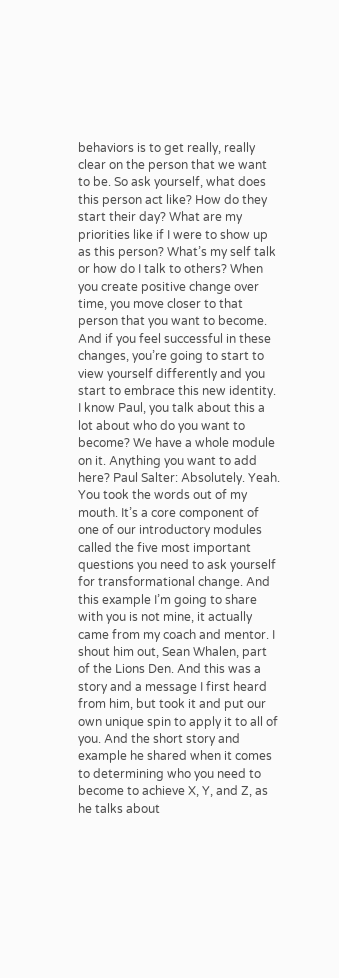behaviors is to get really, really clear on the person that we want to be. So ask yourself, what does this person act like? How do they start their day? What are my priorities like if I were to show up as this person? What’s my self talk or how do I talk to others? When you create positive change over time, you move closer to that person that you want to become. And if you feel successful in these changes, you’re going to start to view yourself differently and you start to embrace this new identity. I know Paul, you talk about this a lot about who do you want to become? We have a whole module on it. Anything you want to add here? Paul Salter: Absolutely. Yeah. You took the words out of my mouth. It’s a core component of one of our introductory modules called the five most important questions you need to ask yourself for transformational change. And this example I’m going to share with you is not mine, it actually came from my coach and mentor. I shout him out, Sean Whalen, part of the Lions Den. And this was a story and a message I first heard from him, but took it and put our own unique spin to apply it to all of you. And the short story and example he shared when it comes to determining who you need to become to achieve X, Y, and Z, as he talks about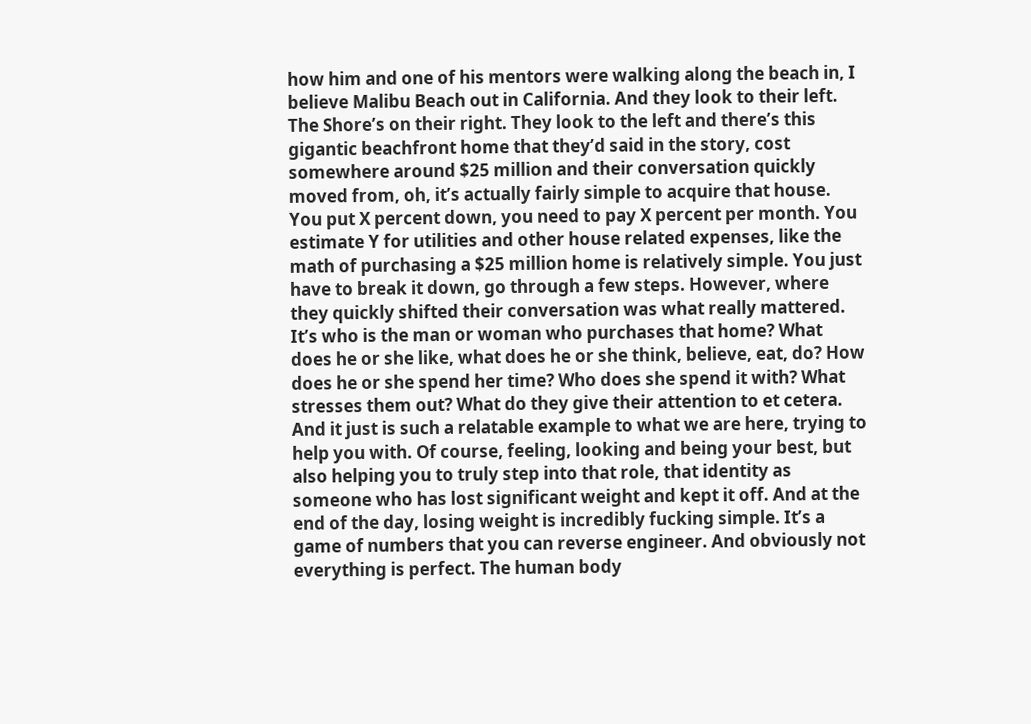how him and one of his mentors were walking along the beach in, I believe Malibu Beach out in California. And they look to their left. The Shore’s on their right. They look to the left and there’s this gigantic beachfront home that they’d said in the story, cost somewhere around $25 million and their conversation quickly moved from, oh, it’s actually fairly simple to acquire that house. You put X percent down, you need to pay X percent per month. You estimate Y for utilities and other house related expenses, like the math of purchasing a $25 million home is relatively simple. You just have to break it down, go through a few steps. However, where they quickly shifted their conversation was what really mattered. It’s who is the man or woman who purchases that home? What does he or she like, what does he or she think, believe, eat, do? How does he or she spend her time? Who does she spend it with? What stresses them out? What do they give their attention to et cetera. And it just is such a relatable example to what we are here, trying to help you with. Of course, feeling, looking and being your best, but also helping you to truly step into that role, that identity as someone who has lost significant weight and kept it off. And at the end of the day, losing weight is incredibly fucking simple. It’s a game of numbers that you can reverse engineer. And obviously not everything is perfect. The human body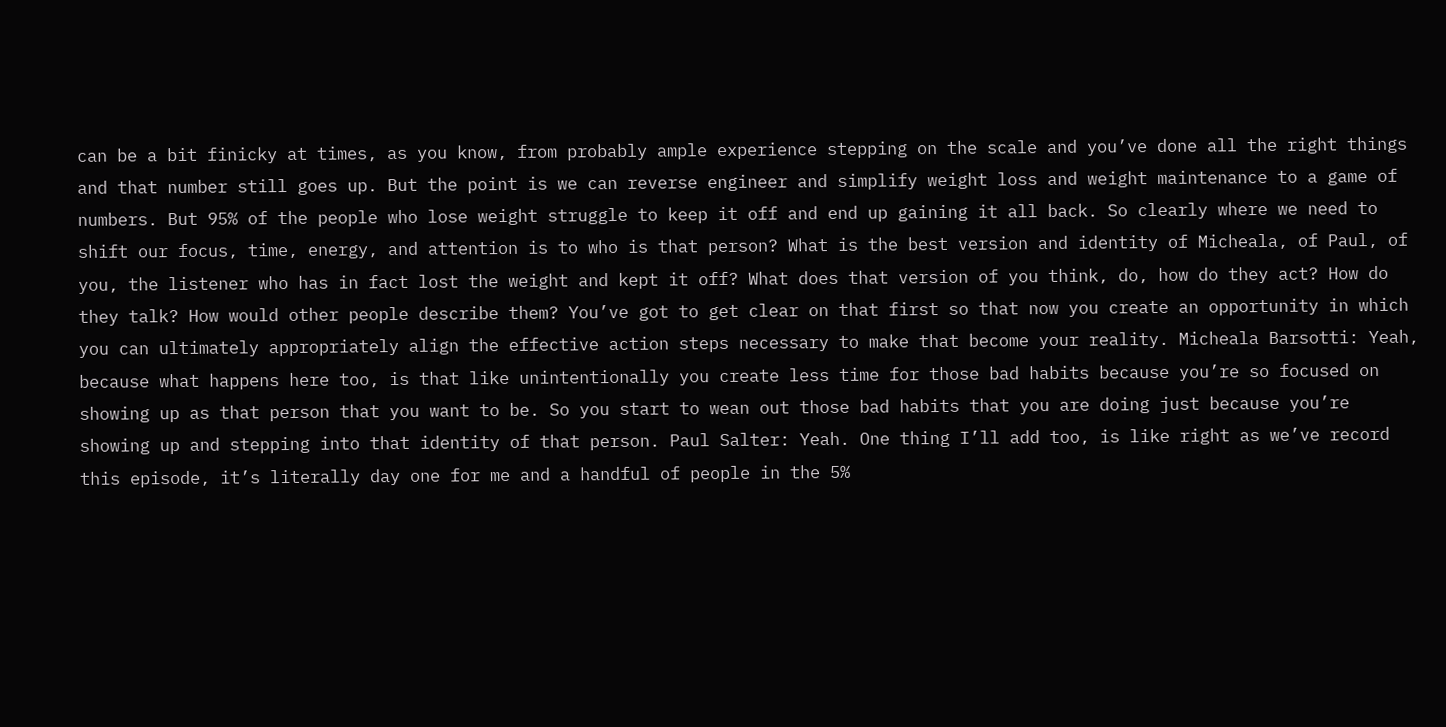can be a bit finicky at times, as you know, from probably ample experience stepping on the scale and you’ve done all the right things and that number still goes up. But the point is we can reverse engineer and simplify weight loss and weight maintenance to a game of numbers. But 95% of the people who lose weight struggle to keep it off and end up gaining it all back. So clearly where we need to shift our focus, time, energy, and attention is to who is that person? What is the best version and identity of Micheala, of Paul, of you, the listener who has in fact lost the weight and kept it off? What does that version of you think, do, how do they act? How do they talk? How would other people describe them? You’ve got to get clear on that first so that now you create an opportunity in which you can ultimately appropriately align the effective action steps necessary to make that become your reality. Micheala Barsotti: Yeah, because what happens here too, is that like unintentionally you create less time for those bad habits because you’re so focused on showing up as that person that you want to be. So you start to wean out those bad habits that you are doing just because you’re showing up and stepping into that identity of that person. Paul Salter: Yeah. One thing I’ll add too, is like right as we’ve record this episode, it’s literally day one for me and a handful of people in the 5%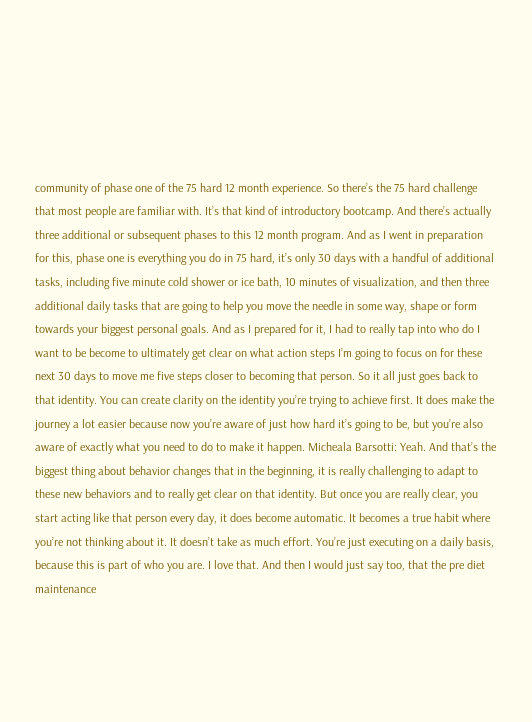community of phase one of the 75 hard 12 month experience. So there’s the 75 hard challenge that most people are familiar with. It’s that kind of introductory bootcamp. And there’s actually three additional or subsequent phases to this 12 month program. And as I went in preparation for this, phase one is everything you do in 75 hard, it’s only 30 days with a handful of additional tasks, including five minute cold shower or ice bath, 10 minutes of visualization, and then three additional daily tasks that are going to help you move the needle in some way, shape or form towards your biggest personal goals. And as I prepared for it, I had to really tap into who do I want to be become to ultimately get clear on what action steps I’m going to focus on for these next 30 days to move me five steps closer to becoming that person. So it all just goes back to that identity. You can create clarity on the identity you’re trying to achieve first. It does make the journey a lot easier because now you’re aware of just how hard it’s going to be, but you’re also aware of exactly what you need to do to make it happen. Micheala Barsotti: Yeah. And that’s the biggest thing about behavior changes that in the beginning, it is really challenging to adapt to these new behaviors and to really get clear on that identity. But once you are really clear, you start acting like that person every day, it does become automatic. It becomes a true habit where you’re not thinking about it. It doesn’t take as much effort. You’re just executing on a daily basis, because this is part of who you are. I love that. And then I would just say too, that the pre diet maintenance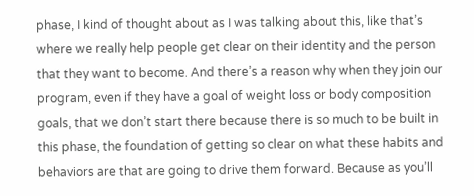phase, I kind of thought about as I was talking about this, like that’s where we really help people get clear on their identity and the person that they want to become. And there’s a reason why when they join our program, even if they have a goal of weight loss or body composition goals, that we don’t start there because there is so much to be built in this phase, the foundation of getting so clear on what these habits and behaviors are that are going to drive them forward. Because as you’ll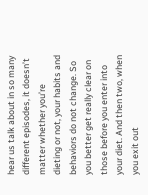hear us talk about in so many different episodes, it doesn’t matter whether you’re dieting or not, your habits and behaviors do not change. So you better get really clear on those before you enter into your diet. And then two, when you exit out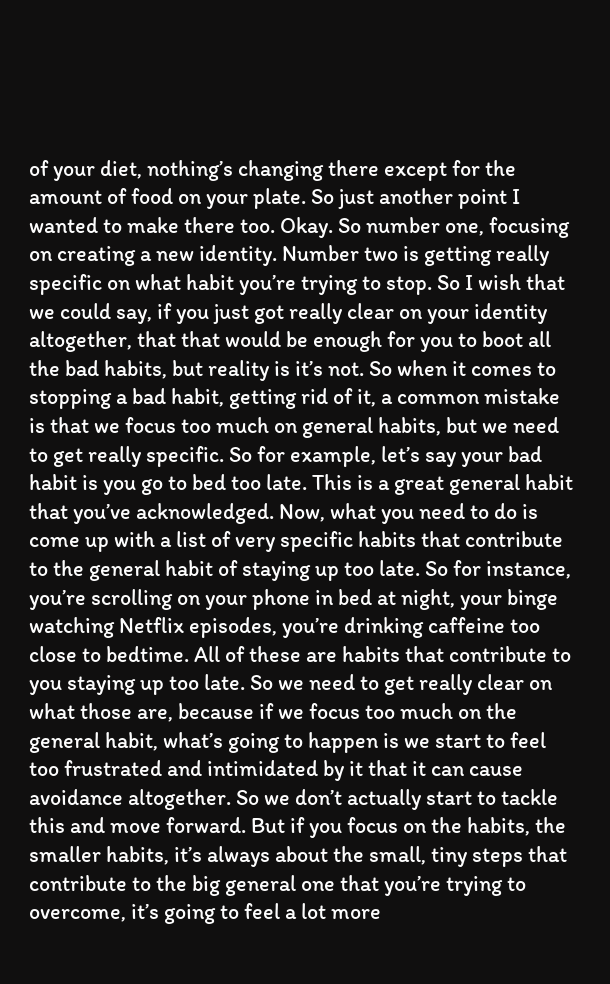of your diet, nothing’s changing there except for the amount of food on your plate. So just another point I wanted to make there too. Okay. So number one, focusing on creating a new identity. Number two is getting really specific on what habit you’re trying to stop. So I wish that we could say, if you just got really clear on your identity altogether, that that would be enough for you to boot all the bad habits, but reality is it’s not. So when it comes to stopping a bad habit, getting rid of it, a common mistake is that we focus too much on general habits, but we need to get really specific. So for example, let’s say your bad habit is you go to bed too late. This is a great general habit that you’ve acknowledged. Now, what you need to do is come up with a list of very specific habits that contribute to the general habit of staying up too late. So for instance, you’re scrolling on your phone in bed at night, your binge watching Netflix episodes, you’re drinking caffeine too close to bedtime. All of these are habits that contribute to you staying up too late. So we need to get really clear on what those are, because if we focus too much on the general habit, what’s going to happen is we start to feel too frustrated and intimidated by it that it can cause avoidance altogether. So we don’t actually start to tackle this and move forward. But if you focus on the habits, the smaller habits, it’s always about the small, tiny steps that contribute to the big general one that you’re trying to overcome, it’s going to feel a lot more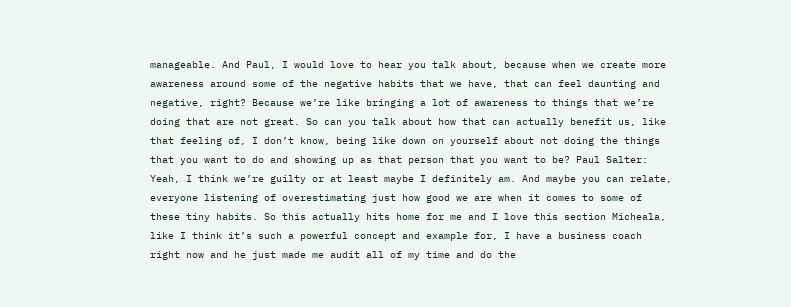manageable. And Paul, I would love to hear you talk about, because when we create more awareness around some of the negative habits that we have, that can feel daunting and negative, right? Because we’re like bringing a lot of awareness to things that we’re doing that are not great. So can you talk about how that can actually benefit us, like that feeling of, I don’t know, being like down on yourself about not doing the things that you want to do and showing up as that person that you want to be? Paul Salter: Yeah, I think we’re guilty or at least maybe I definitely am. And maybe you can relate, everyone listening of overestimating just how good we are when it comes to some of these tiny habits. So this actually hits home for me and I love this section Micheala, like I think it’s such a powerful concept and example for, I have a business coach right now and he just made me audit all of my time and do the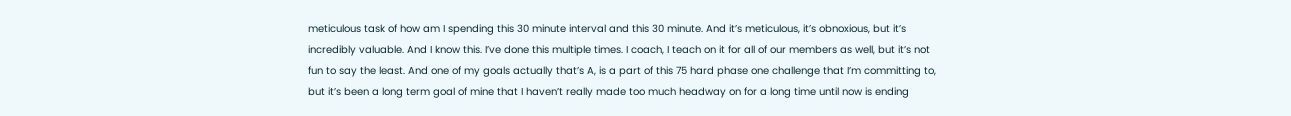meticulous task of how am I spending this 30 minute interval and this 30 minute. And it’s meticulous, it’s obnoxious, but it’s incredibly valuable. And I know this. I’ve done this multiple times. I coach, I teach on it for all of our members as well, but it’s not fun to say the least. And one of my goals actually that’s A, is a part of this 75 hard phase one challenge that I’m committing to, but it’s been a long term goal of mine that I haven’t really made too much headway on for a long time until now is ending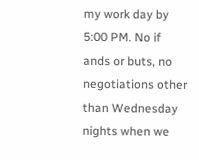my work day by 5:00 PM. No if ands or buts, no negotiations other than Wednesday nights when we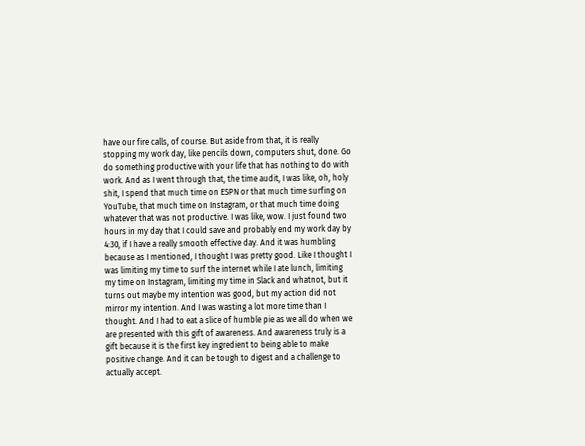have our fire calls, of course. But aside from that, it is really stopping my work day, like pencils down, computers shut, done. Go do something productive with your life that has nothing to do with work. And as I went through that, the time audit, I was like, oh, holy shit, I spend that much time on ESPN or that much time surfing on YouTube, that much time on Instagram, or that much time doing whatever that was not productive. I was like, wow. I just found two hours in my day that I could save and probably end my work day by 4:30, if I have a really smooth effective day. And it was humbling because as I mentioned, I thought I was pretty good. Like I thought I was limiting my time to surf the internet while I ate lunch, limiting my time on Instagram, limiting my time in Slack and whatnot, but it turns out maybe my intention was good, but my action did not mirror my intention. And I was wasting a lot more time than I thought. And I had to eat a slice of humble pie as we all do when we are presented with this gift of awareness. And awareness truly is a gift because it is the first key ingredient to being able to make positive change. And it can be tough to digest and a challenge to actually accept.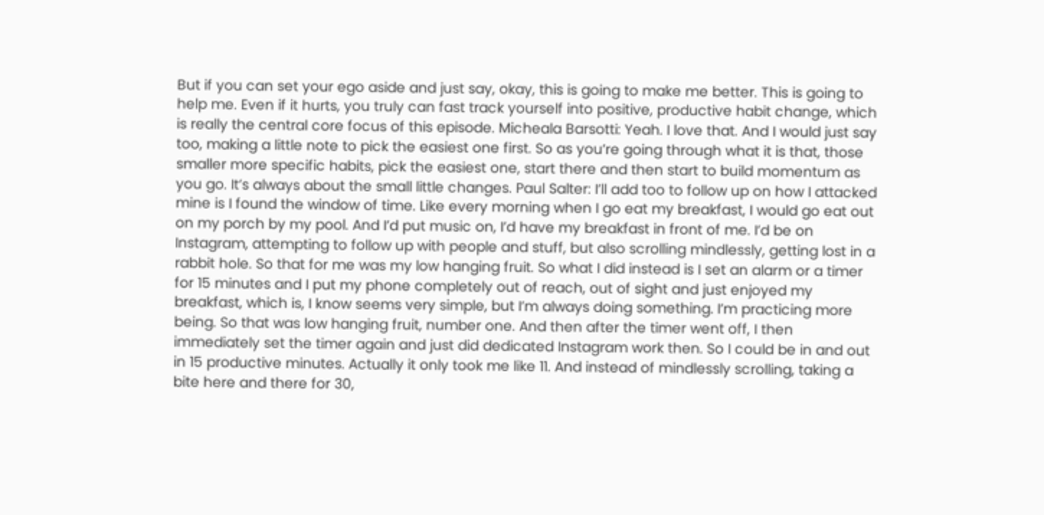But if you can set your ego aside and just say, okay, this is going to make me better. This is going to help me. Even if it hurts, you truly can fast track yourself into positive, productive habit change, which is really the central core focus of this episode. Micheala Barsotti: Yeah. I love that. And I would just say too, making a little note to pick the easiest one first. So as you’re going through what it is that, those smaller more specific habits, pick the easiest one, start there and then start to build momentum as you go. It’s always about the small little changes. Paul Salter: I’ll add too to follow up on how I attacked mine is I found the window of time. Like every morning when I go eat my breakfast, I would go eat out on my porch by my pool. And I’d put music on, I’d have my breakfast in front of me. I’d be on Instagram, attempting to follow up with people and stuff, but also scrolling mindlessly, getting lost in a rabbit hole. So that for me was my low hanging fruit. So what I did instead is I set an alarm or a timer for 15 minutes and I put my phone completely out of reach, out of sight and just enjoyed my breakfast, which is, I know seems very simple, but I’m always doing something. I’m practicing more being. So that was low hanging fruit, number one. And then after the timer went off, I then immediately set the timer again and just did dedicated Instagram work then. So I could be in and out in 15 productive minutes. Actually it only took me like 11. And instead of mindlessly scrolling, taking a bite here and there for 30,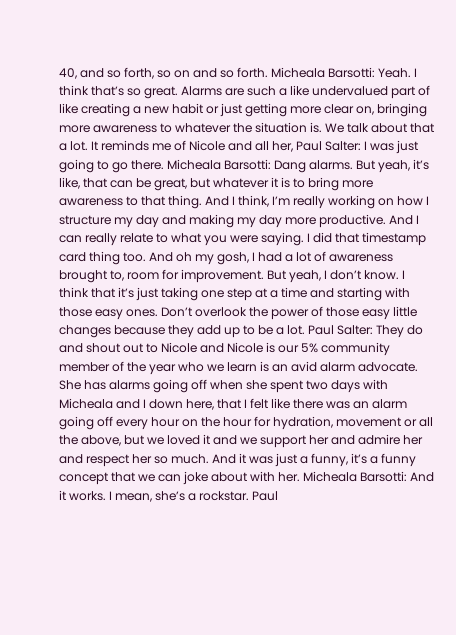40, and so forth, so on and so forth. Micheala Barsotti: Yeah. I think that’s so great. Alarms are such a like undervalued part of like creating a new habit or just getting more clear on, bringing more awareness to whatever the situation is. We talk about that a lot. It reminds me of Nicole and all her, Paul Salter: I was just going to go there. Micheala Barsotti: Dang alarms. But yeah, it’s like, that can be great, but whatever it is to bring more awareness to that thing. And I think, I’m really working on how I structure my day and making my day more productive. And I can really relate to what you were saying. I did that timestamp card thing too. And oh my gosh, I had a lot of awareness brought to, room for improvement. But yeah, I don’t know. I think that it’s just taking one step at a time and starting with those easy ones. Don’t overlook the power of those easy little changes because they add up to be a lot. Paul Salter: They do and shout out to Nicole and Nicole is our 5% community member of the year who we learn is an avid alarm advocate. She has alarms going off when she spent two days with Micheala and I down here, that I felt like there was an alarm going off every hour on the hour for hydration, movement or all the above, but we loved it and we support her and admire her and respect her so much. And it was just a funny, it’s a funny concept that we can joke about with her. Micheala Barsotti: And it works. I mean, she’s a rockstar. Paul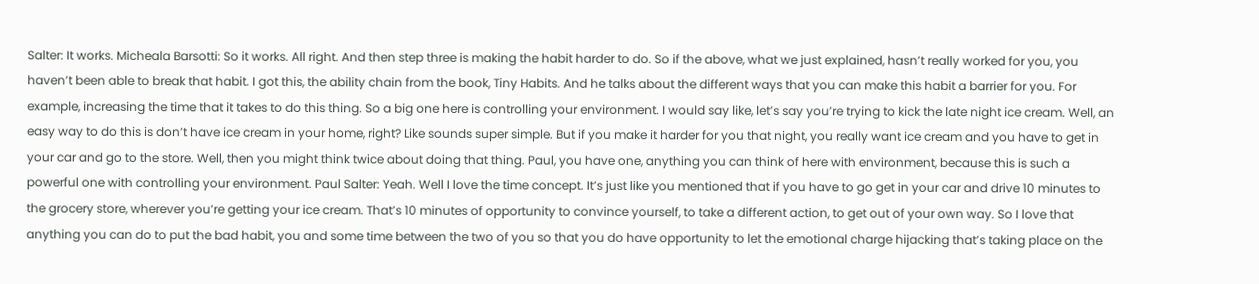Salter: It works. Micheala Barsotti: So it works. All right. And then step three is making the habit harder to do. So if the above, what we just explained, hasn’t really worked for you, you haven’t been able to break that habit. I got this, the ability chain from the book, Tiny Habits. And he talks about the different ways that you can make this habit a barrier for you. For example, increasing the time that it takes to do this thing. So a big one here is controlling your environment. I would say like, let’s say you’re trying to kick the late night ice cream. Well, an easy way to do this is don’t have ice cream in your home, right? Like sounds super simple. But if you make it harder for you that night, you really want ice cream and you have to get in your car and go to the store. Well, then you might think twice about doing that thing. Paul, you have one, anything you can think of here with environment, because this is such a powerful one with controlling your environment. Paul Salter: Yeah. Well I love the time concept. It’s just like you mentioned that if you have to go get in your car and drive 10 minutes to the grocery store, wherever you’re getting your ice cream. That’s 10 minutes of opportunity to convince yourself, to take a different action, to get out of your own way. So I love that anything you can do to put the bad habit, you and some time between the two of you so that you do have opportunity to let the emotional charge hijacking that’s taking place on the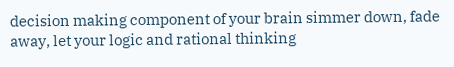decision making component of your brain simmer down, fade away, let your logic and rational thinking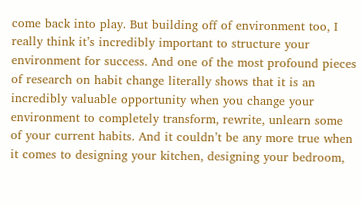come back into play. But building off of environment too, I really think it’s incredibly important to structure your environment for success. And one of the most profound pieces of research on habit change literally shows that it is an incredibly valuable opportunity when you change your environment to completely transform, rewrite, unlearn some of your current habits. And it couldn’t be any more true when it comes to designing your kitchen, designing your bedroom,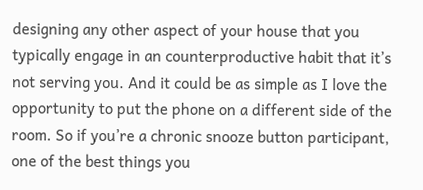designing any other aspect of your house that you typically engage in an counterproductive habit that it’s not serving you. And it could be as simple as I love the opportunity to put the phone on a different side of the room. So if you’re a chronic snooze button participant, one of the best things you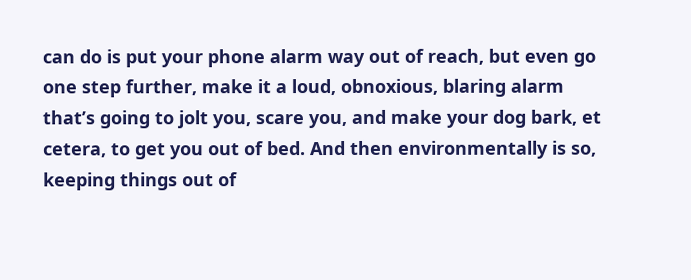can do is put your phone alarm way out of reach, but even go one step further, make it a loud, obnoxious, blaring alarm that’s going to jolt you, scare you, and make your dog bark, et cetera, to get you out of bed. And then environmentally is so, keeping things out of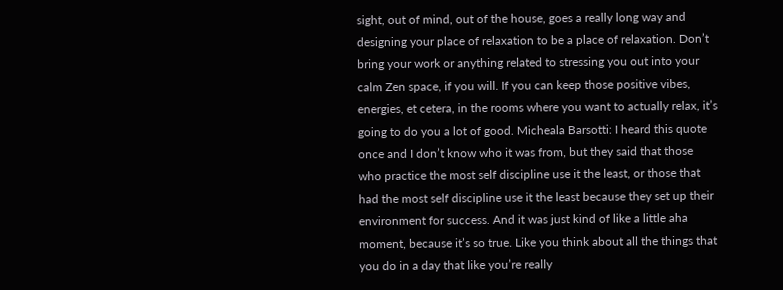sight, out of mind, out of the house, goes a really long way and designing your place of relaxation to be a place of relaxation. Don’t bring your work or anything related to stressing you out into your calm Zen space, if you will. If you can keep those positive vibes, energies, et cetera, in the rooms where you want to actually relax, it’s going to do you a lot of good. Micheala Barsotti: I heard this quote once and I don’t know who it was from, but they said that those who practice the most self discipline use it the least, or those that had the most self discipline use it the least because they set up their environment for success. And it was just kind of like a little aha moment, because it’s so true. Like you think about all the things that you do in a day that like you’re really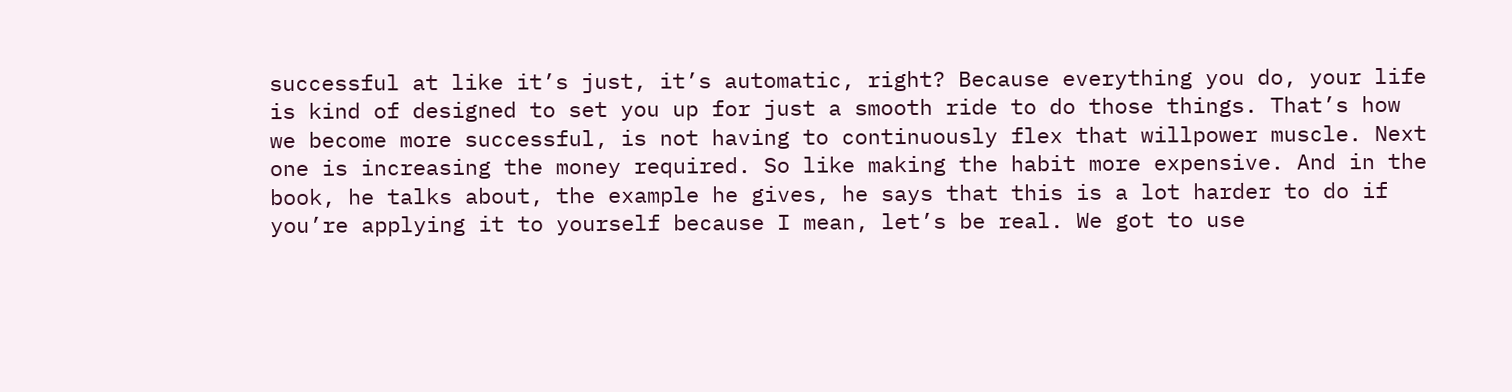successful at like it’s just, it’s automatic, right? Because everything you do, your life is kind of designed to set you up for just a smooth ride to do those things. That’s how we become more successful, is not having to continuously flex that willpower muscle. Next one is increasing the money required. So like making the habit more expensive. And in the book, he talks about, the example he gives, he says that this is a lot harder to do if you’re applying it to yourself because I mean, let’s be real. We got to use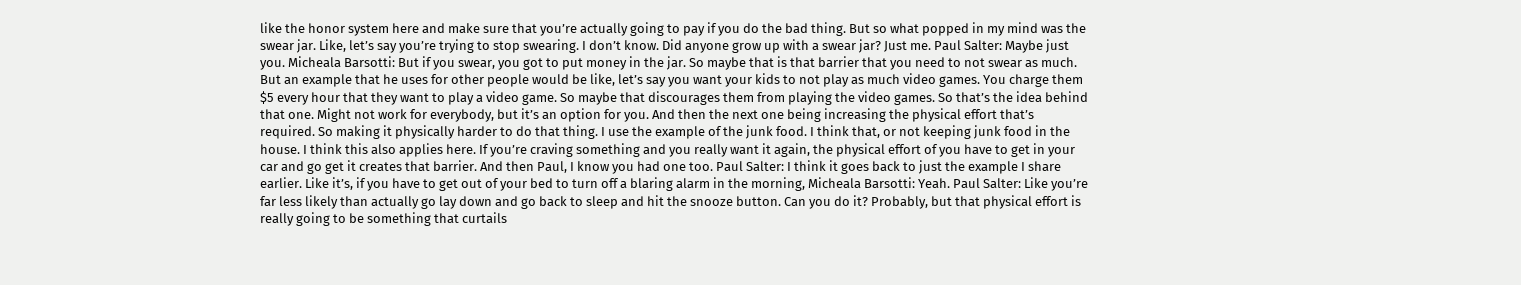like the honor system here and make sure that you’re actually going to pay if you do the bad thing. But so what popped in my mind was the swear jar. Like, let’s say you’re trying to stop swearing. I don’t know. Did anyone grow up with a swear jar? Just me. Paul Salter: Maybe just you. Micheala Barsotti: But if you swear, you got to put money in the jar. So maybe that is that barrier that you need to not swear as much. But an example that he uses for other people would be like, let’s say you want your kids to not play as much video games. You charge them $5 every hour that they want to play a video game. So maybe that discourages them from playing the video games. So that’s the idea behind that one. Might not work for everybody, but it’s an option for you. And then the next one being increasing the physical effort that’s required. So making it physically harder to do that thing. I use the example of the junk food. I think that, or not keeping junk food in the house. I think this also applies here. If you’re craving something and you really want it again, the physical effort of you have to get in your car and go get it creates that barrier. And then Paul, I know you had one too. Paul Salter: I think it goes back to just the example I share earlier. Like it’s, if you have to get out of your bed to turn off a blaring alarm in the morning, Micheala Barsotti: Yeah. Paul Salter: Like you’re far less likely than actually go lay down and go back to sleep and hit the snooze button. Can you do it? Probably, but that physical effort is really going to be something that curtails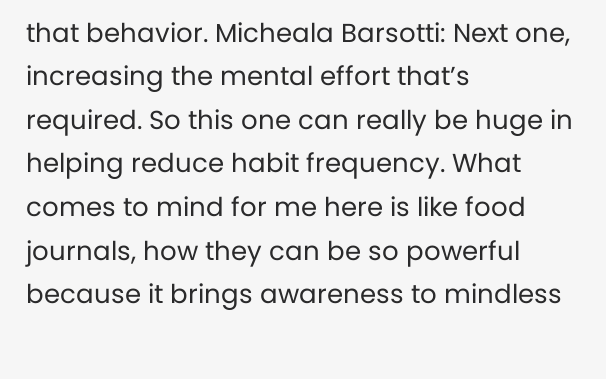that behavior. Micheala Barsotti: Next one, increasing the mental effort that’s required. So this one can really be huge in helping reduce habit frequency. What comes to mind for me here is like food journals, how they can be so powerful because it brings awareness to mindless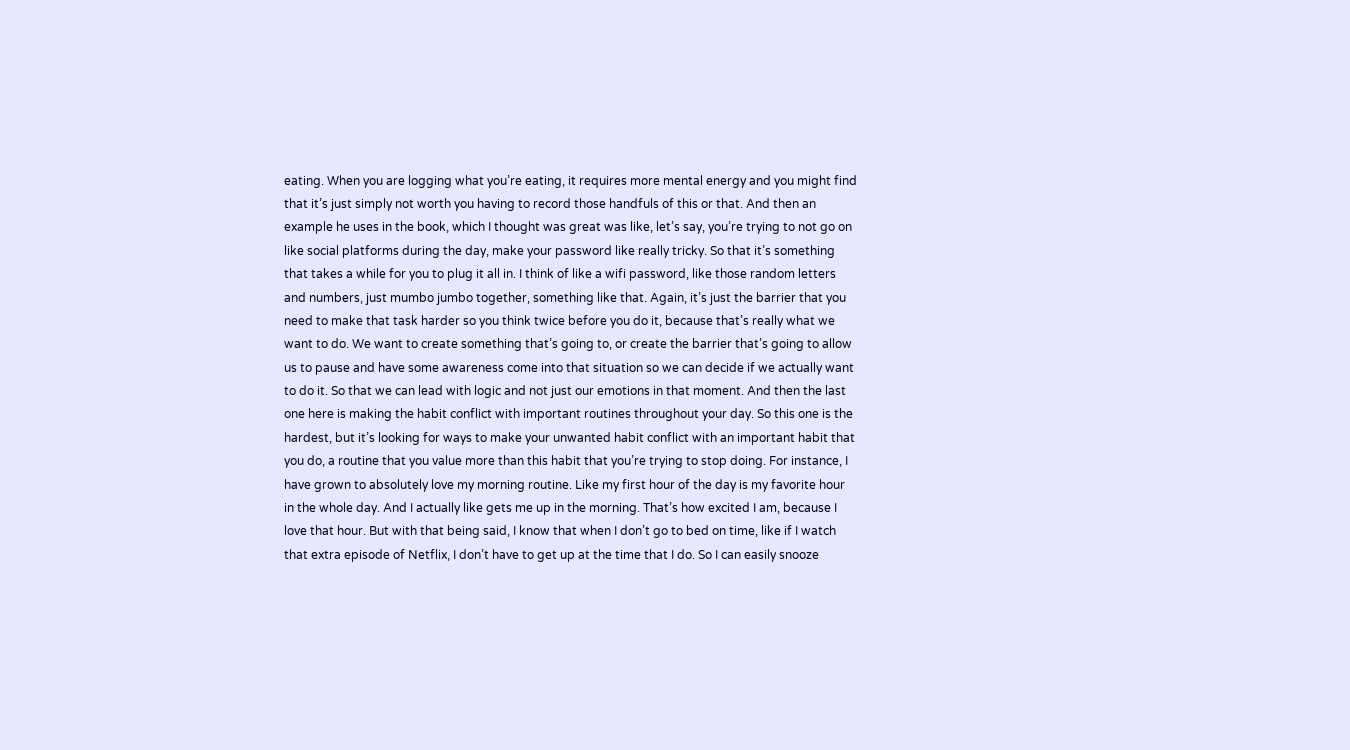eating. When you are logging what you’re eating, it requires more mental energy and you might find that it’s just simply not worth you having to record those handfuls of this or that. And then an example he uses in the book, which I thought was great was like, let’s say, you’re trying to not go on like social platforms during the day, make your password like really tricky. So that it’s something that takes a while for you to plug it all in. I think of like a wifi password, like those random letters and numbers, just mumbo jumbo together, something like that. Again, it’s just the barrier that you need to make that task harder so you think twice before you do it, because that’s really what we want to do. We want to create something that’s going to, or create the barrier that’s going to allow us to pause and have some awareness come into that situation so we can decide if we actually want to do it. So that we can lead with logic and not just our emotions in that moment. And then the last one here is making the habit conflict with important routines throughout your day. So this one is the hardest, but it’s looking for ways to make your unwanted habit conflict with an important habit that you do, a routine that you value more than this habit that you’re trying to stop doing. For instance, I have grown to absolutely love my morning routine. Like my first hour of the day is my favorite hour in the whole day. And I actually like gets me up in the morning. That’s how excited I am, because I love that hour. But with that being said, I know that when I don’t go to bed on time, like if I watch that extra episode of Netflix, I don’t have to get up at the time that I do. So I can easily snooze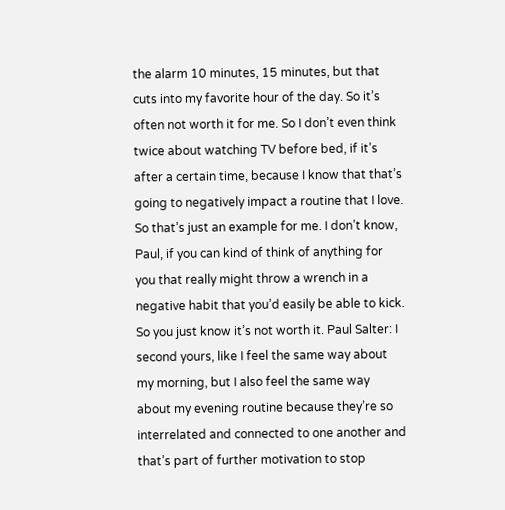the alarm 10 minutes, 15 minutes, but that cuts into my favorite hour of the day. So it’s often not worth it for me. So I don’t even think twice about watching TV before bed, if it’s after a certain time, because I know that that’s going to negatively impact a routine that I love. So that’s just an example for me. I don’t know, Paul, if you can kind of think of anything for you that really might throw a wrench in a negative habit that you’d easily be able to kick. So you just know it’s not worth it. Paul Salter: I second yours, like I feel the same way about my morning, but I also feel the same way about my evening routine because they’re so interrelated and connected to one another and that’s part of further motivation to stop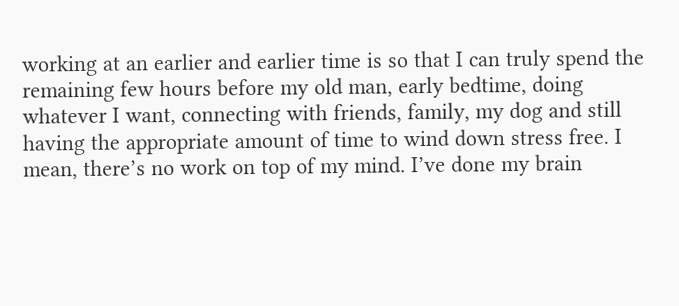working at an earlier and earlier time is so that I can truly spend the remaining few hours before my old man, early bedtime, doing whatever I want, connecting with friends, family, my dog and still having the appropriate amount of time to wind down stress free. I mean, there’s no work on top of my mind. I’ve done my brain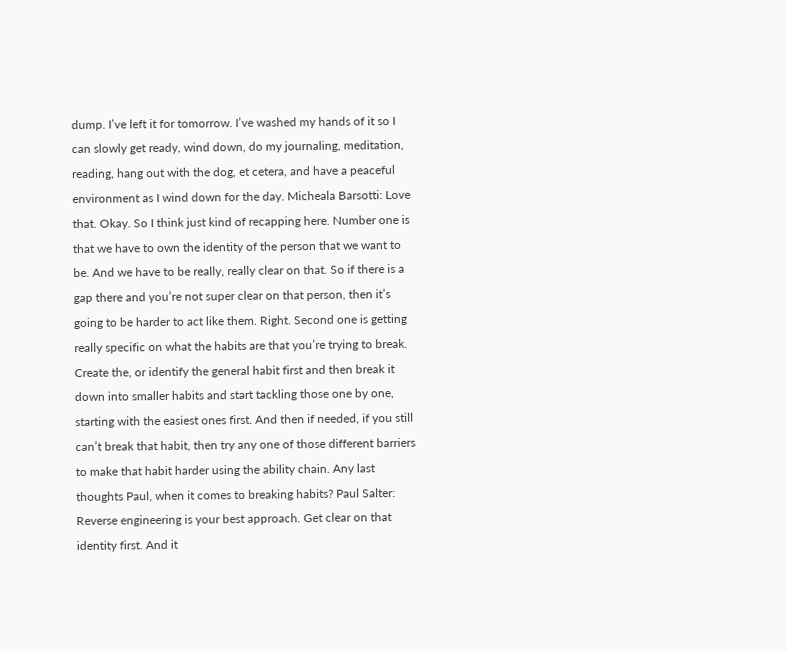dump. I’ve left it for tomorrow. I’ve washed my hands of it so I can slowly get ready, wind down, do my journaling, meditation, reading, hang out with the dog, et cetera, and have a peaceful environment as I wind down for the day. Micheala Barsotti: Love that. Okay. So I think just kind of recapping here. Number one is that we have to own the identity of the person that we want to be. And we have to be really, really clear on that. So if there is a gap there and you’re not super clear on that person, then it’s going to be harder to act like them. Right. Second one is getting really specific on what the habits are that you’re trying to break. Create the, or identify the general habit first and then break it down into smaller habits and start tackling those one by one, starting with the easiest ones first. And then if needed, if you still can’t break that habit, then try any one of those different barriers to make that habit harder using the ability chain. Any last thoughts Paul, when it comes to breaking habits? Paul Salter: Reverse engineering is your best approach. Get clear on that identity first. And it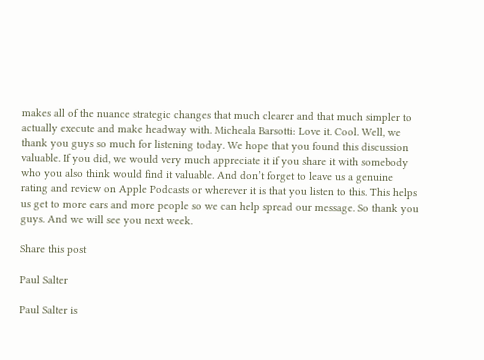makes all of the nuance strategic changes that much clearer and that much simpler to actually execute and make headway with. Micheala Barsotti: Love it. Cool. Well, we thank you guys so much for listening today. We hope that you found this discussion valuable. If you did, we would very much appreciate it if you share it with somebody who you also think would find it valuable. And don’t forget to leave us a genuine rating and review on Apple Podcasts or wherever it is that you listen to this. This helps us get to more ears and more people so we can help spread our message. So thank you guys. And we will see you next week.

Share this post

Paul Salter

Paul Salter is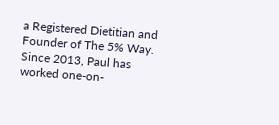a Registered Dietitian and Founder of The 5% Way. Since 2013, Paul has worked one-on-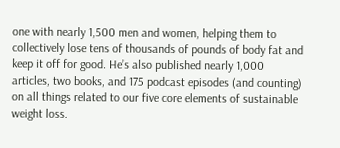one with nearly 1,500 men and women, helping them to collectively lose tens of thousands of pounds of body fat and keep it off for good. He’s also published nearly 1,000 articles, two books, and 175 podcast episodes (and counting) on all things related to our five core elements of sustainable weight loss.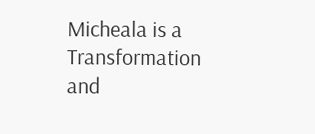Micheala is a Transformation and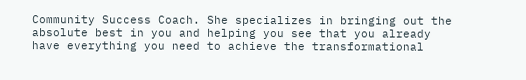Community Success Coach. She specializes in bringing out the absolute best in you and helping you see that you already have everything you need to achieve the transformational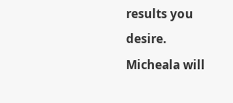results you desire. Micheala will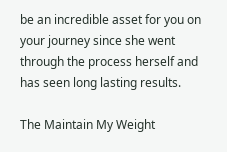be an incredible asset for you on your journey since she went through the process herself and has seen long lasting results.

The Maintain My Weight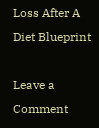Loss After A Diet Blueprint

Leave a Comment